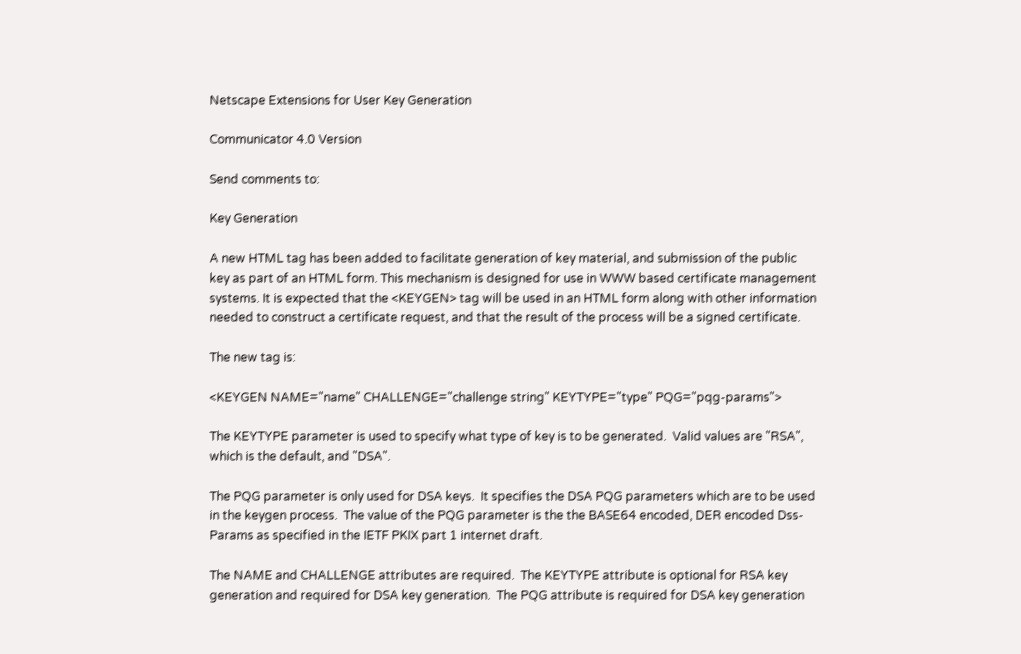Netscape Extensions for User Key Generation

Communicator 4.0 Version

Send comments to:

Key Generation

A new HTML tag has been added to facilitate generation of key material, and submission of the public key as part of an HTML form. This mechanism is designed for use in WWW based certificate management systems. It is expected that the <KEYGEN> tag will be used in an HTML form along with other information needed to construct a certificate request, and that the result of the process will be a signed certificate.

The new tag is:

<KEYGEN NAME="name" CHALLENGE="challenge string" KEYTYPE="type" PQG="pqg-params">

The KEYTYPE parameter is used to specify what type of key is to be generated.  Valid values are "RSA", which is the default, and "DSA".

The PQG parameter is only used for DSA keys.  It specifies the DSA PQG parameters which are to be used in the keygen process.  The value of the PQG parameter is the the BASE64 encoded, DER encoded Dss-Params as specified in the IETF PKIX part 1 internet draft.

The NAME and CHALLENGE attributes are required.  The KEYTYPE attribute is optional for RSA key generation and required for DSA key generation.  The PQG attribute is required for DSA key generation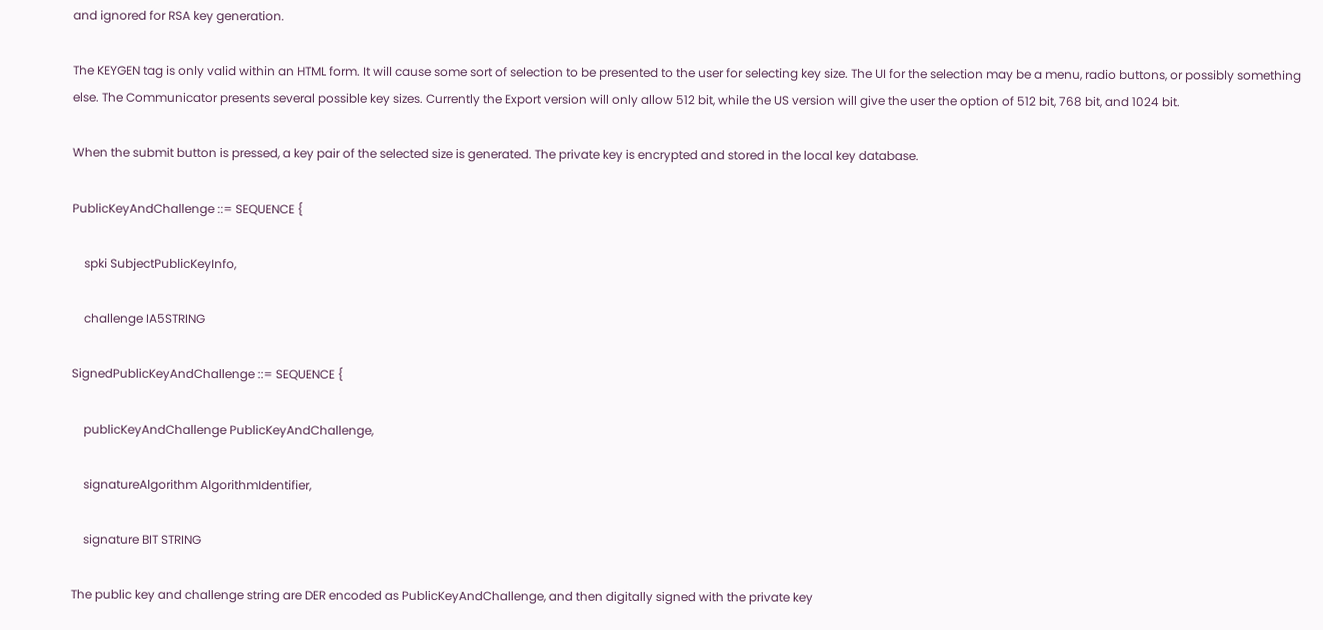and ignored for RSA key generation.

The KEYGEN tag is only valid within an HTML form. It will cause some sort of selection to be presented to the user for selecting key size. The UI for the selection may be a menu, radio buttons, or possibly something else. The Communicator presents several possible key sizes. Currently the Export version will only allow 512 bit, while the US version will give the user the option of 512 bit, 768 bit, and 1024 bit.

When the submit button is pressed, a key pair of the selected size is generated. The private key is encrypted and stored in the local key database.

PublicKeyAndChallenge ::= SEQUENCE {

    spki SubjectPublicKeyInfo,

    challenge IA5STRING

SignedPublicKeyAndChallenge ::= SEQUENCE {

    publicKeyAndChallenge PublicKeyAndChallenge,

    signatureAlgorithm AlgorithmIdentifier,

    signature BIT STRING

The public key and challenge string are DER encoded as PublicKeyAndChallenge, and then digitally signed with the private key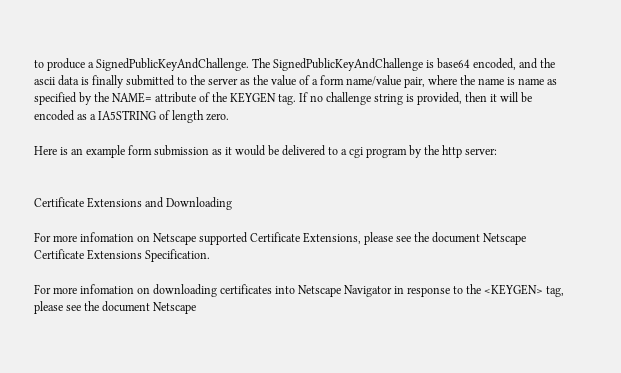to produce a SignedPublicKeyAndChallenge. The SignedPublicKeyAndChallenge is base64 encoded, and the ascii data is finally submitted to the server as the value of a form name/value pair, where the name is name as specified by the NAME= attribute of the KEYGEN tag. If no challenge string is provided, then it will be encoded as a IA5STRING of length zero.

Here is an example form submission as it would be delivered to a cgi program by the http server:


Certificate Extensions and Downloading

For more infomation on Netscape supported Certificate Extensions, please see the document Netscape Certificate Extensions Specification.

For more infomation on downloading certificates into Netscape Navigator in response to the <KEYGEN> tag, please see the document Netscape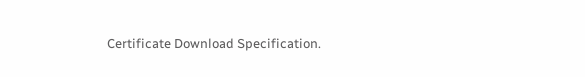Certificate Download Specification.